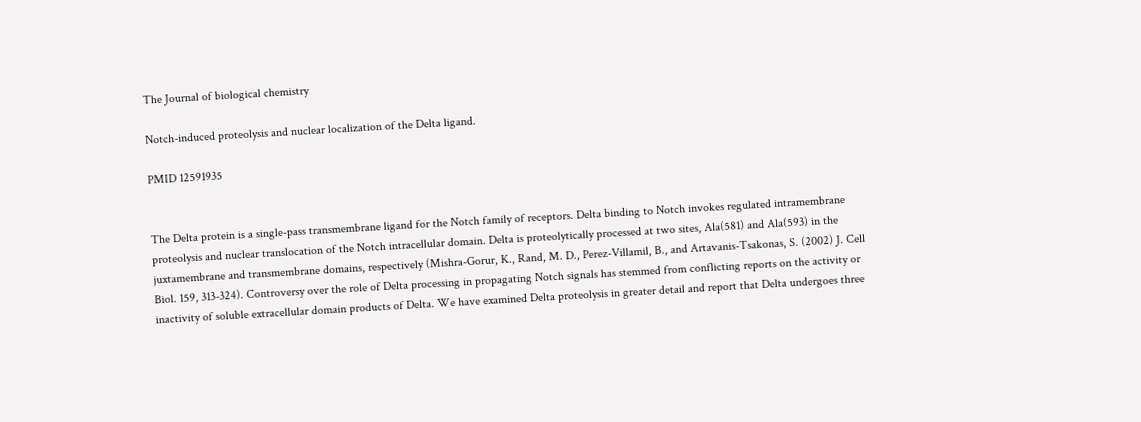The Journal of biological chemistry

Notch-induced proteolysis and nuclear localization of the Delta ligand.

PMID 12591935


The Delta protein is a single-pass transmembrane ligand for the Notch family of receptors. Delta binding to Notch invokes regulated intramembrane proteolysis and nuclear translocation of the Notch intracellular domain. Delta is proteolytically processed at two sites, Ala(581) and Ala(593) in the juxtamembrane and transmembrane domains, respectively (Mishra-Gorur, K., Rand, M. D., Perez-Villamil, B., and Artavanis-Tsakonas, S. (2002) J. Cell Biol. 159, 313-324). Controversy over the role of Delta processing in propagating Notch signals has stemmed from conflicting reports on the activity or inactivity of soluble extracellular domain products of Delta. We have examined Delta proteolysis in greater detail and report that Delta undergoes three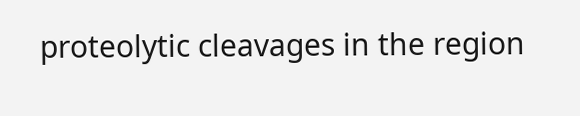proteolytic cleavages in the region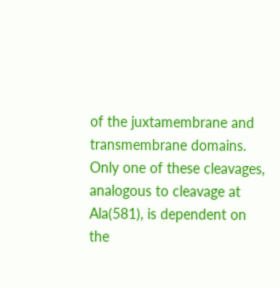of the juxtamembrane and transmembrane domains. Only one of these cleavages, analogous to cleavage at Ala(581), is dependent on the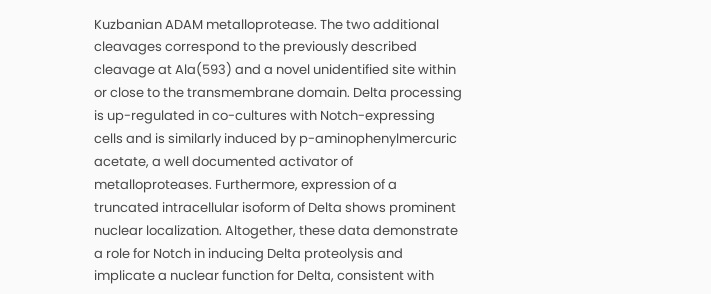Kuzbanian ADAM metalloprotease. The two additional cleavages correspond to the previously described cleavage at Ala(593) and a novel unidentified site within or close to the transmembrane domain. Delta processing is up-regulated in co-cultures with Notch-expressing cells and is similarly induced by p-aminophenylmercuric acetate, a well documented activator of metalloproteases. Furthermore, expression of a truncated intracellular isoform of Delta shows prominent nuclear localization. Altogether, these data demonstrate a role for Notch in inducing Delta proteolysis and implicate a nuclear function for Delta, consistent with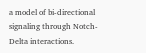a model of bi-directional signaling through Notch-Delta interactions.